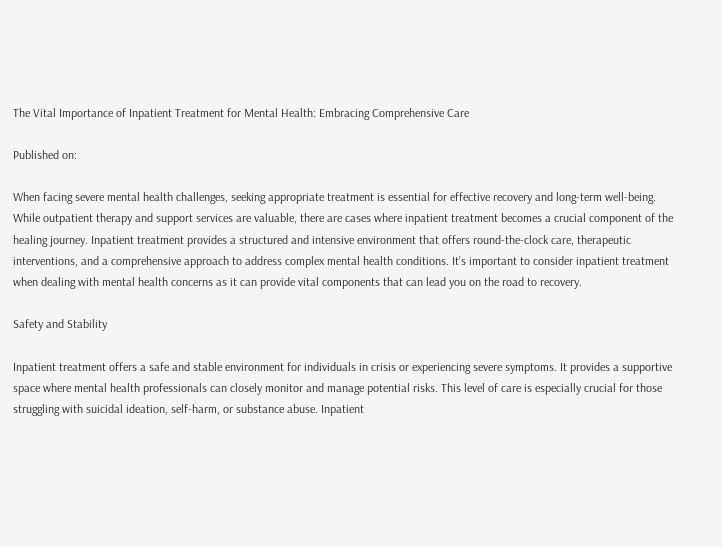The Vital Importance of Inpatient Treatment for Mental Health: Embracing Comprehensive Care

Published on:

When facing severe mental health challenges, seeking appropriate treatment is essential for effective recovery and long-term well-being. While outpatient therapy and support services are valuable, there are cases where inpatient treatment becomes a crucial component of the healing journey. Inpatient treatment provides a structured and intensive environment that offers round-the-clock care, therapeutic interventions, and a comprehensive approach to address complex mental health conditions. It’s important to consider inpatient treatment when dealing with mental health concerns as it can provide vital components that can lead you on the road to recovery.

Safety and Stability

Inpatient treatment offers a safe and stable environment for individuals in crisis or experiencing severe symptoms. It provides a supportive space where mental health professionals can closely monitor and manage potential risks. This level of care is especially crucial for those struggling with suicidal ideation, self-harm, or substance abuse. Inpatient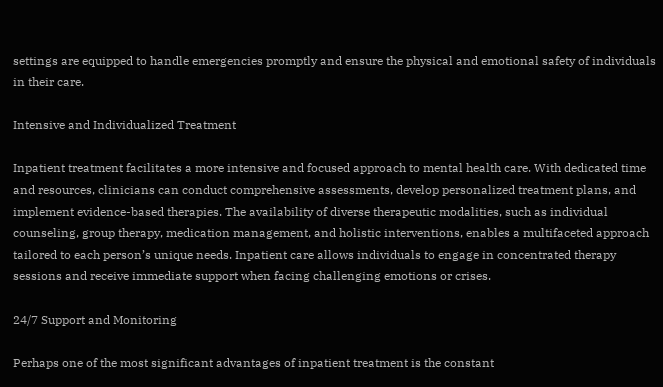settings are equipped to handle emergencies promptly and ensure the physical and emotional safety of individuals in their care.

Intensive and Individualized Treatment

Inpatient treatment facilitates a more intensive and focused approach to mental health care. With dedicated time and resources, clinicians can conduct comprehensive assessments, develop personalized treatment plans, and implement evidence-based therapies. The availability of diverse therapeutic modalities, such as individual counseling, group therapy, medication management, and holistic interventions, enables a multifaceted approach tailored to each person’s unique needs. Inpatient care allows individuals to engage in concentrated therapy sessions and receive immediate support when facing challenging emotions or crises.

24/7 Support and Monitoring

Perhaps one of the most significant advantages of inpatient treatment is the constant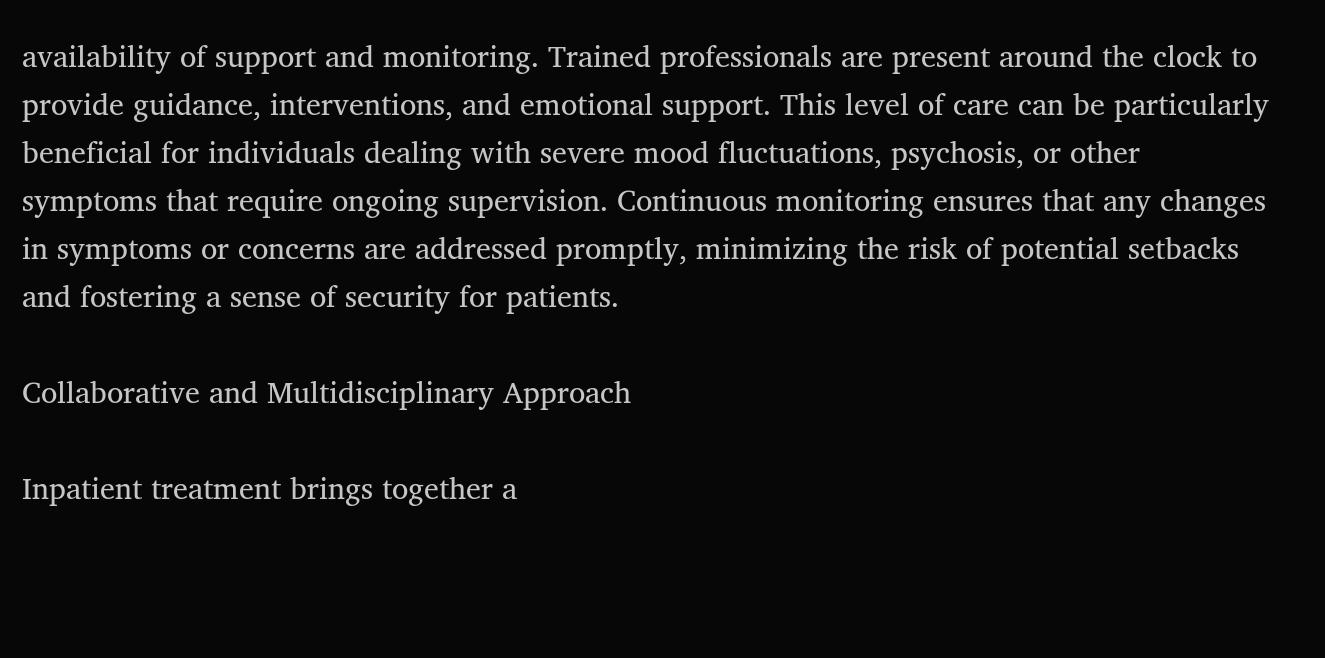availability of support and monitoring. Trained professionals are present around the clock to provide guidance, interventions, and emotional support. This level of care can be particularly beneficial for individuals dealing with severe mood fluctuations, psychosis, or other symptoms that require ongoing supervision. Continuous monitoring ensures that any changes in symptoms or concerns are addressed promptly, minimizing the risk of potential setbacks and fostering a sense of security for patients.

Collaborative and Multidisciplinary Approach

Inpatient treatment brings together a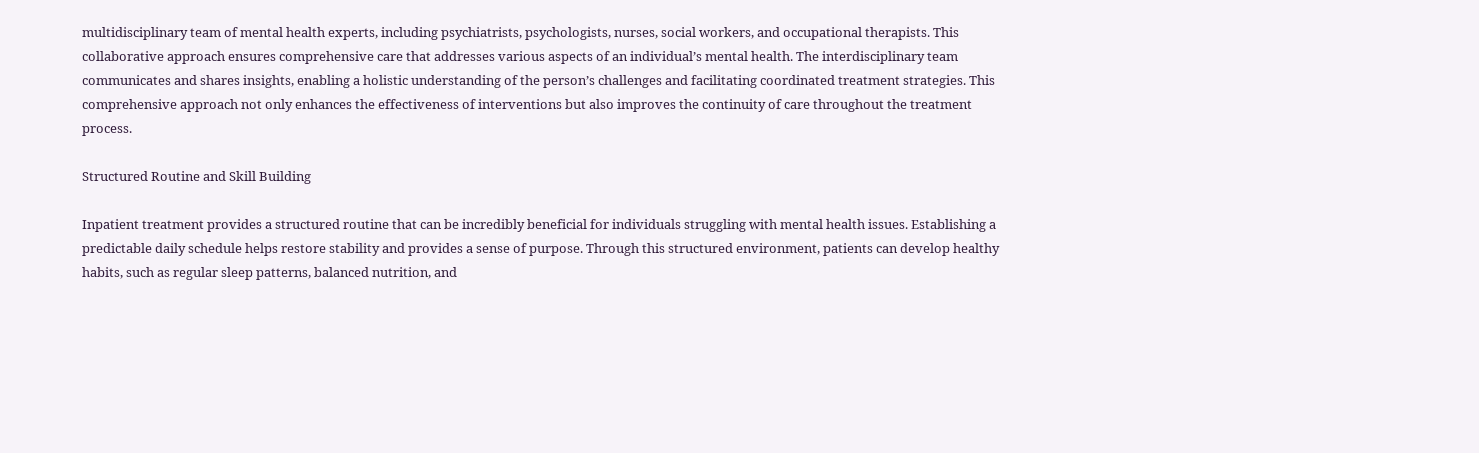multidisciplinary team of mental health experts, including psychiatrists, psychologists, nurses, social workers, and occupational therapists. This collaborative approach ensures comprehensive care that addresses various aspects of an individual’s mental health. The interdisciplinary team communicates and shares insights, enabling a holistic understanding of the person’s challenges and facilitating coordinated treatment strategies. This comprehensive approach not only enhances the effectiveness of interventions but also improves the continuity of care throughout the treatment process.

Structured Routine and Skill Building

Inpatient treatment provides a structured routine that can be incredibly beneficial for individuals struggling with mental health issues. Establishing a predictable daily schedule helps restore stability and provides a sense of purpose. Through this structured environment, patients can develop healthy habits, such as regular sleep patterns, balanced nutrition, and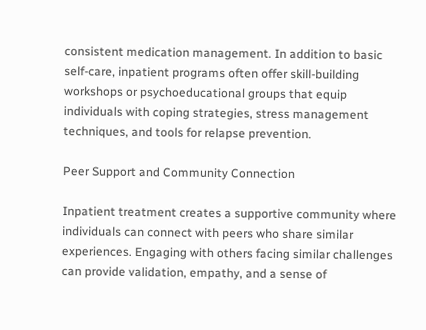consistent medication management. In addition to basic self-care, inpatient programs often offer skill-building workshops or psychoeducational groups that equip individuals with coping strategies, stress management techniques, and tools for relapse prevention.

Peer Support and Community Connection

Inpatient treatment creates a supportive community where individuals can connect with peers who share similar experiences. Engaging with others facing similar challenges can provide validation, empathy, and a sense of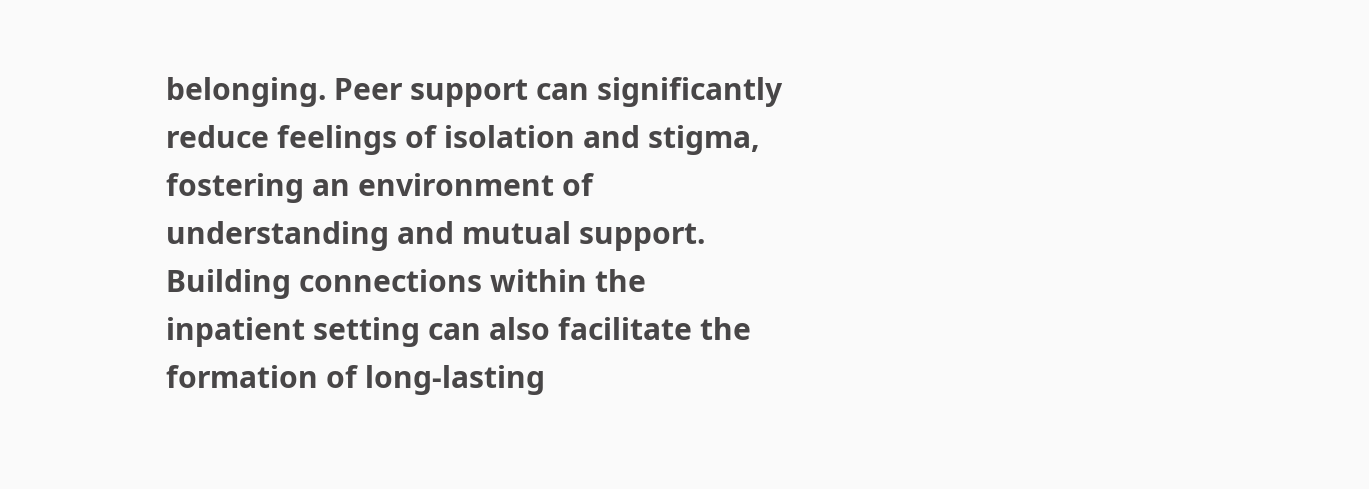belonging. Peer support can significantly reduce feelings of isolation and stigma, fostering an environment of understanding and mutual support. Building connections within the inpatient setting can also facilitate the formation of long-lasting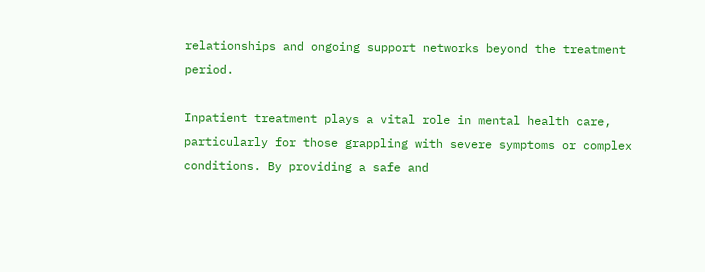relationships and ongoing support networks beyond the treatment period.

Inpatient treatment plays a vital role in mental health care, particularly for those grappling with severe symptoms or complex conditions. By providing a safe and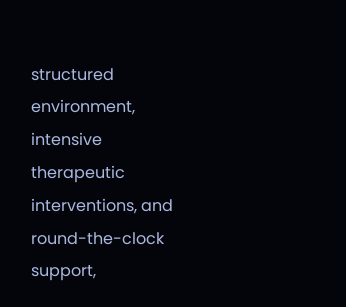structured environment, intensive therapeutic interventions, and round-the-clock support,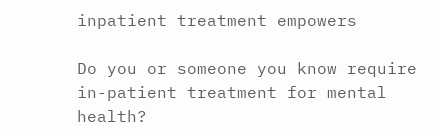inpatient treatment empowers

Do you or someone you know require in-patient treatment for mental health?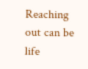Reaching out can be life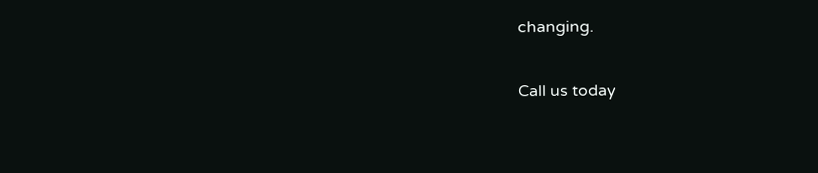changing.

Call us today